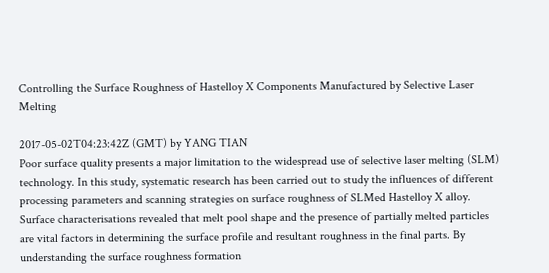Controlling the Surface Roughness of Hastelloy X Components Manufactured by Selective Laser Melting

2017-05-02T04:23:42Z (GMT) by YANG TIAN
Poor surface quality presents a major limitation to the widespread use of selective laser melting (SLM) technology. In this study, systematic research has been carried out to study the influences of different processing parameters and scanning strategies on surface roughness of SLMed Hastelloy X alloy. Surface characterisations revealed that melt pool shape and the presence of partially melted particles are vital factors in determining the surface profile and resultant roughness in the final parts. By understanding the surface roughness formation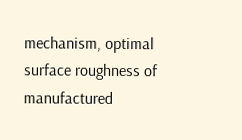mechanism, optimal surface roughness of manufactured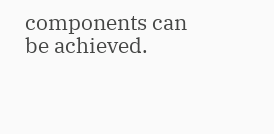components can be achieved.